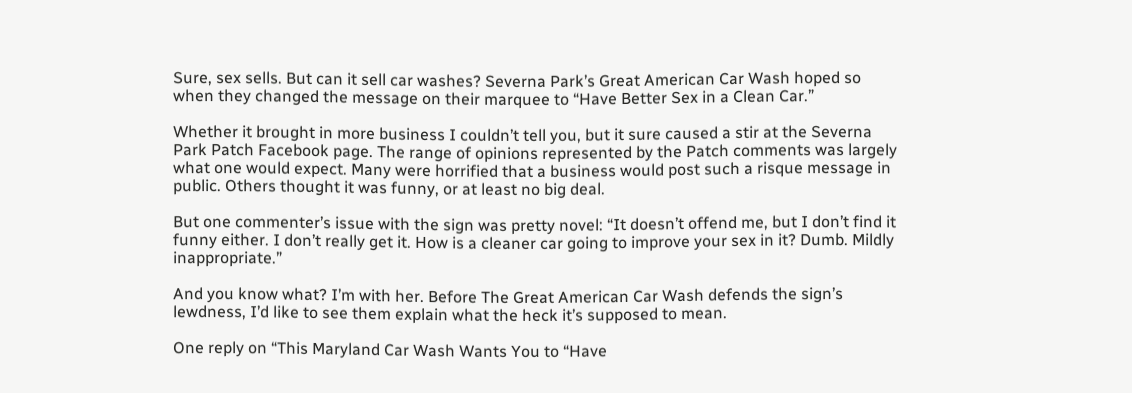Sure, sex sells. But can it sell car washes? Severna Park’s Great American Car Wash hoped so when they changed the message on their marquee to “Have Better Sex in a Clean Car.”

Whether it brought in more business I couldn’t tell you, but it sure caused a stir at the Severna Park Patch Facebook page. The range of opinions represented by the Patch comments was largely what one would expect. Many were horrified that a business would post such a risque message in public. Others thought it was funny, or at least no big deal.

But one commenter’s issue with the sign was pretty novel: “It doesn’t offend me, but I don’t find it funny either. I don’t really get it. How is a cleaner car going to improve your sex in it? Dumb. Mildly inappropriate.”

And you know what? I’m with her. Before The Great American Car Wash defends the sign’s lewdness, I’d like to see them explain what the heck it’s supposed to mean.

One reply on “This Maryland Car Wash Wants You to “Have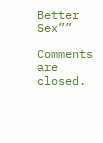Better Sex””

Comments are closed.